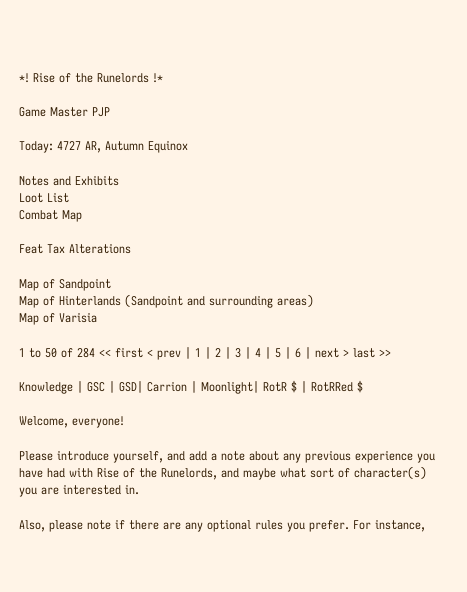*! Rise of the Runelords !*

Game Master PJP

Today: 4727 AR, Autumn Equinox

Notes and Exhibits
Loot List
Combat Map

Feat Tax Alterations

Map of Sandpoint
Map of Hinterlands (Sandpoint and surrounding areas)
Map of Varisia

1 to 50 of 284 << first < prev | 1 | 2 | 3 | 4 | 5 | 6 | next > last >>

Knowledge | GSC | GSD| Carrion | Moonlight| RotR $ | RotRRed $

Welcome, everyone!

Please introduce yourself, and add a note about any previous experience you have had with Rise of the Runelords, and maybe what sort of character(s) you are interested in.

Also, please note if there are any optional rules you prefer. For instance,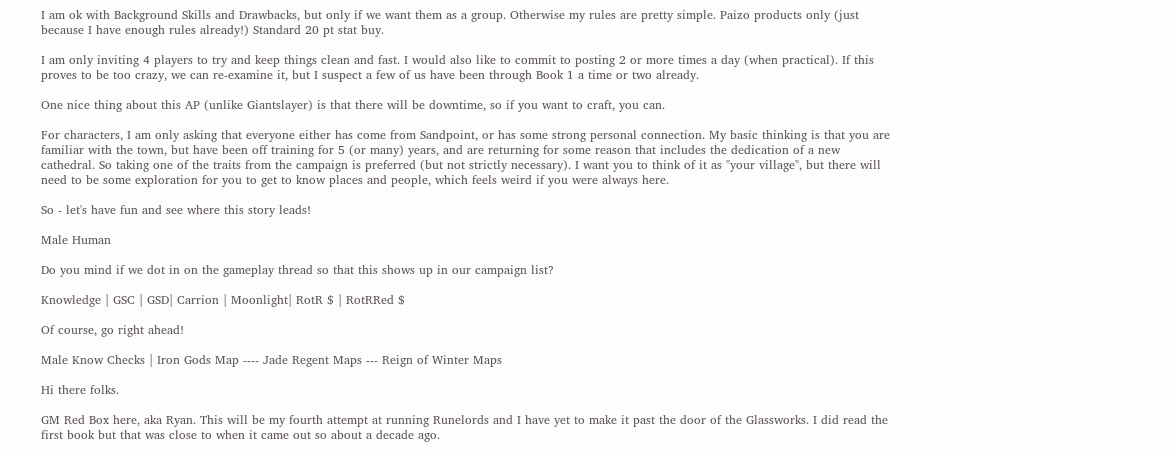I am ok with Background Skills and Drawbacks, but only if we want them as a group. Otherwise my rules are pretty simple. Paizo products only (just because I have enough rules already!) Standard 20 pt stat buy.

I am only inviting 4 players to try and keep things clean and fast. I would also like to commit to posting 2 or more times a day (when practical). If this proves to be too crazy, we can re-examine it, but I suspect a few of us have been through Book 1 a time or two already.

One nice thing about this AP (unlike Giantslayer) is that there will be downtime, so if you want to craft, you can.

For characters, I am only asking that everyone either has come from Sandpoint, or has some strong personal connection. My basic thinking is that you are familiar with the town, but have been off training for 5 (or many) years, and are returning for some reason that includes the dedication of a new cathedral. So taking one of the traits from the campaign is preferred (but not strictly necessary). I want you to think of it as "your village", but there will need to be some exploration for you to get to know places and people, which feels weird if you were always here.

So - let's have fun and see where this story leads!

Male Human

Do you mind if we dot in on the gameplay thread so that this shows up in our campaign list?

Knowledge | GSC | GSD| Carrion | Moonlight| RotR $ | RotRRed $

Of course, go right ahead!

Male Know Checks | Iron Gods Map ---- Jade Regent Maps --- Reign of Winter Maps

Hi there folks.

GM Red Box here, aka Ryan. This will be my fourth attempt at running Runelords and I have yet to make it past the door of the Glassworks. I did read the first book but that was close to when it came out so about a decade ago.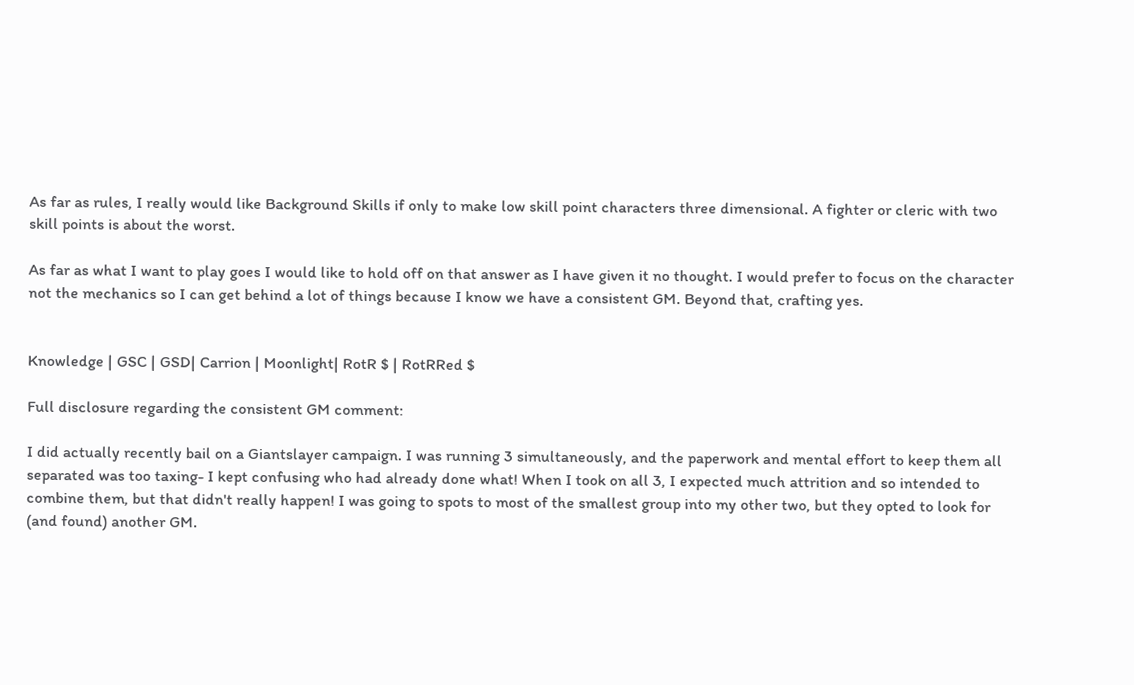As far as rules, I really would like Background Skills if only to make low skill point characters three dimensional. A fighter or cleric with two skill points is about the worst.

As far as what I want to play goes I would like to hold off on that answer as I have given it no thought. I would prefer to focus on the character not the mechanics so I can get behind a lot of things because I know we have a consistent GM. Beyond that, crafting yes.


Knowledge | GSC | GSD| Carrion | Moonlight| RotR $ | RotRRed $

Full disclosure regarding the consistent GM comment:

I did actually recently bail on a Giantslayer campaign. I was running 3 simultaneously, and the paperwork and mental effort to keep them all separated was too taxing- I kept confusing who had already done what! When I took on all 3, I expected much attrition and so intended to combine them, but that didn't really happen! I was going to spots to most of the smallest group into my other two, but they opted to look for (and found) another GM.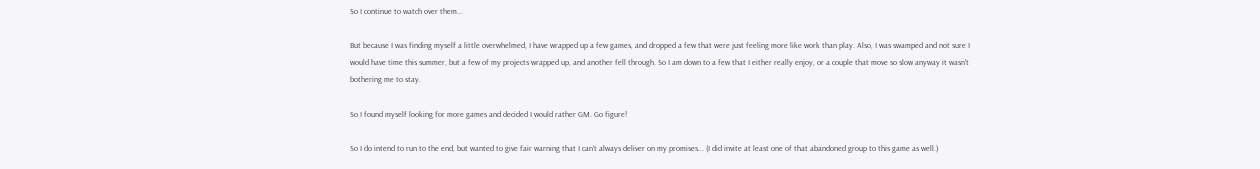So I continue to watch over them...

But because I was finding myself a little overwhelmed, I have wrapped up a few games, and dropped a few that were just feeling more like work than play. Also, I was swamped and not sure I would have time this summer, but a few of my projects wrapped up, and another fell through. So I am down to a few that I either really enjoy, or a couple that move so slow anyway it wasn't bothering me to stay.

So I found myself looking for more games and decided I would rather GM. Go figure!

So I do intend to run to the end, but wanted to give fair warning that I can't always deliver on my promises... (I did invite at least one of that abandoned group to this game as well.)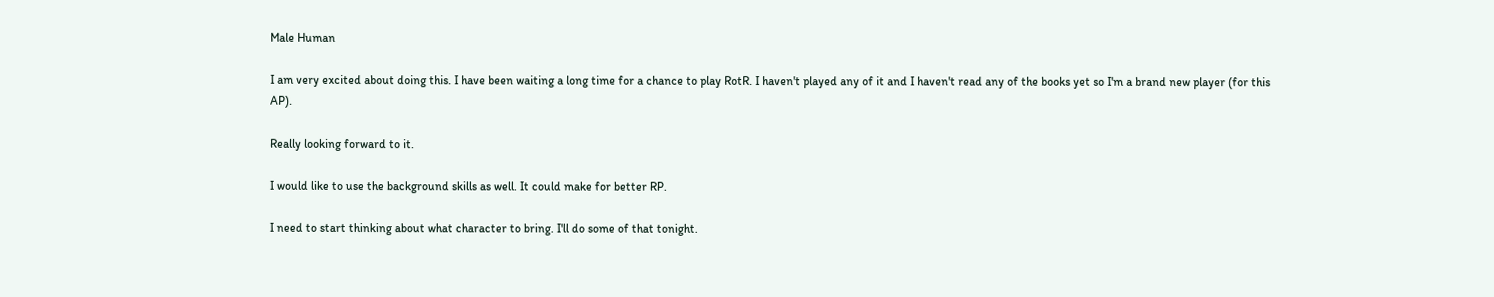Male Human

I am very excited about doing this. I have been waiting a long time for a chance to play RotR. I haven't played any of it and I haven't read any of the books yet so I'm a brand new player (for this AP).

Really looking forward to it.

I would like to use the background skills as well. It could make for better RP.

I need to start thinking about what character to bring. I'll do some of that tonight.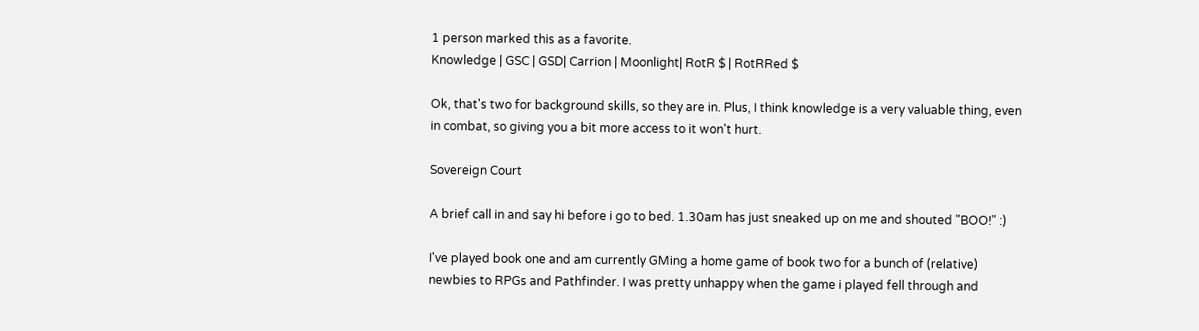1 person marked this as a favorite.
Knowledge | GSC | GSD| Carrion | Moonlight| RotR $ | RotRRed $

Ok, that's two for background skills, so they are in. Plus, I think knowledge is a very valuable thing, even in combat, so giving you a bit more access to it won't hurt.

Sovereign Court

A brief call in and say hi before i go to bed. 1.30am has just sneaked up on me and shouted "BOO!" :)

I've played book one and am currently GMing a home game of book two for a bunch of (relative) newbies to RPGs and Pathfinder. I was pretty unhappy when the game i played fell through and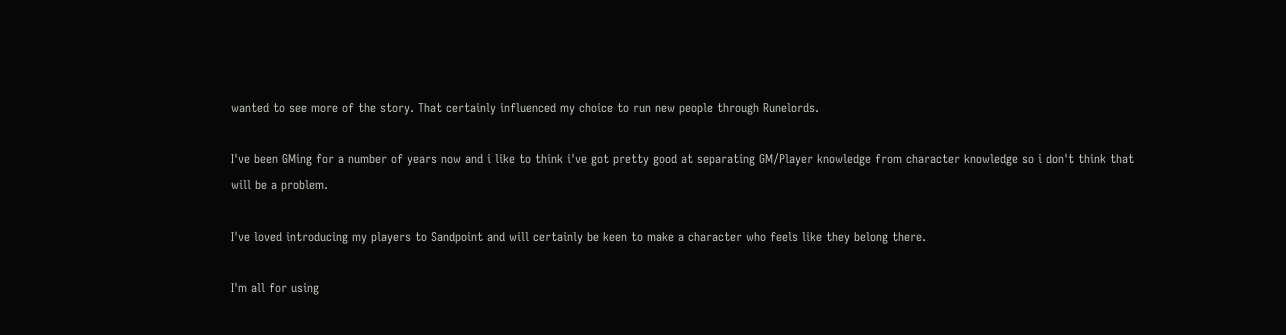wanted to see more of the story. That certainly influenced my choice to run new people through Runelords.

I've been GMing for a number of years now and i like to think i've got pretty good at separating GM/Player knowledge from character knowledge so i don't think that will be a problem.

I've loved introducing my players to Sandpoint and will certainly be keen to make a character who feels like they belong there.

I'm all for using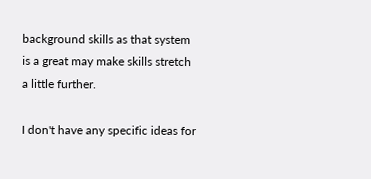background skills as that system is a great may make skills stretch a little further.

I don't have any specific ideas for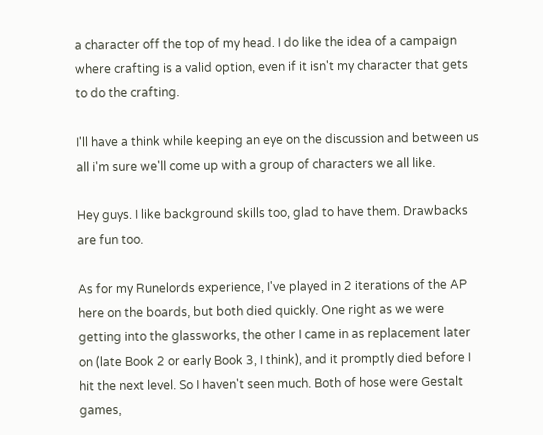a character off the top of my head. I do like the idea of a campaign where crafting is a valid option, even if it isn't my character that gets to do the crafting.

I'll have a think while keeping an eye on the discussion and between us all i'm sure we'll come up with a group of characters we all like.

Hey guys. I like background skills too, glad to have them. Drawbacks are fun too.

As for my Runelords experience, I've played in 2 iterations of the AP here on the boards, but both died quickly. One right as we were getting into the glassworks, the other I came in as replacement later on (late Book 2 or early Book 3, I think), and it promptly died before I hit the next level. So I haven't seen much. Both of hose were Gestalt games,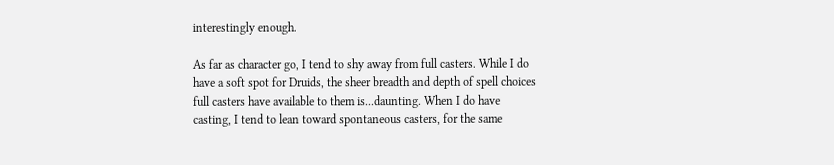interestingly enough.

As far as character go, I tend to shy away from full casters. While I do have a soft spot for Druids, the sheer breadth and depth of spell choices full casters have available to them is...daunting. When I do have casting, I tend to lean toward spontaneous casters, for the same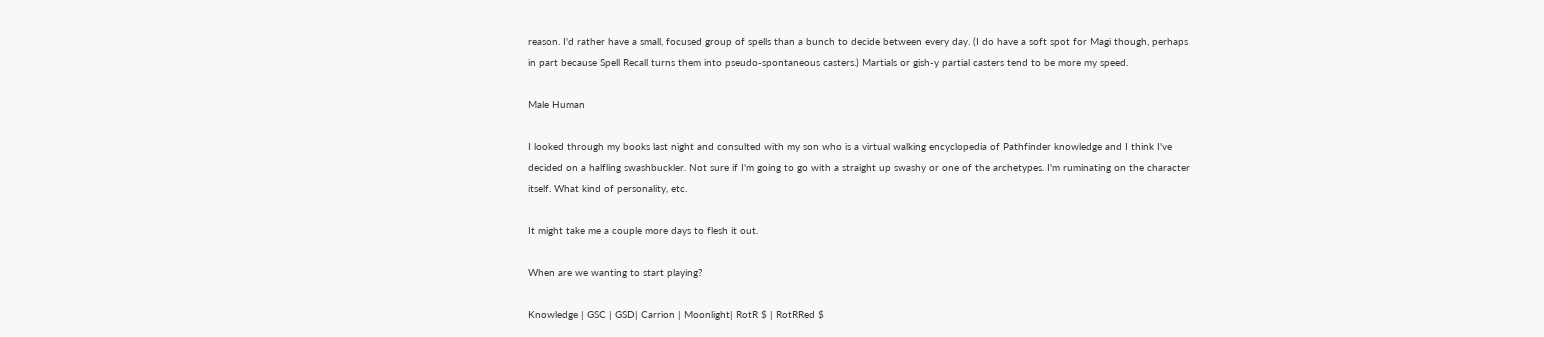reason. I'd rather have a small, focused group of spells than a bunch to decide between every day. (I do have a soft spot for Magi though, perhaps in part because Spell Recall turns them into pseudo-spontaneous casters.) Martials or gish-y partial casters tend to be more my speed.

Male Human

I looked through my books last night and consulted with my son who is a virtual walking encyclopedia of Pathfinder knowledge and I think I've decided on a halfling swashbuckler. Not sure if I'm going to go with a straight up swashy or one of the archetypes. I'm ruminating on the character itself. What kind of personality, etc.

It might take me a couple more days to flesh it out.

When are we wanting to start playing?

Knowledge | GSC | GSD| Carrion | Moonlight| RotR $ | RotRRed $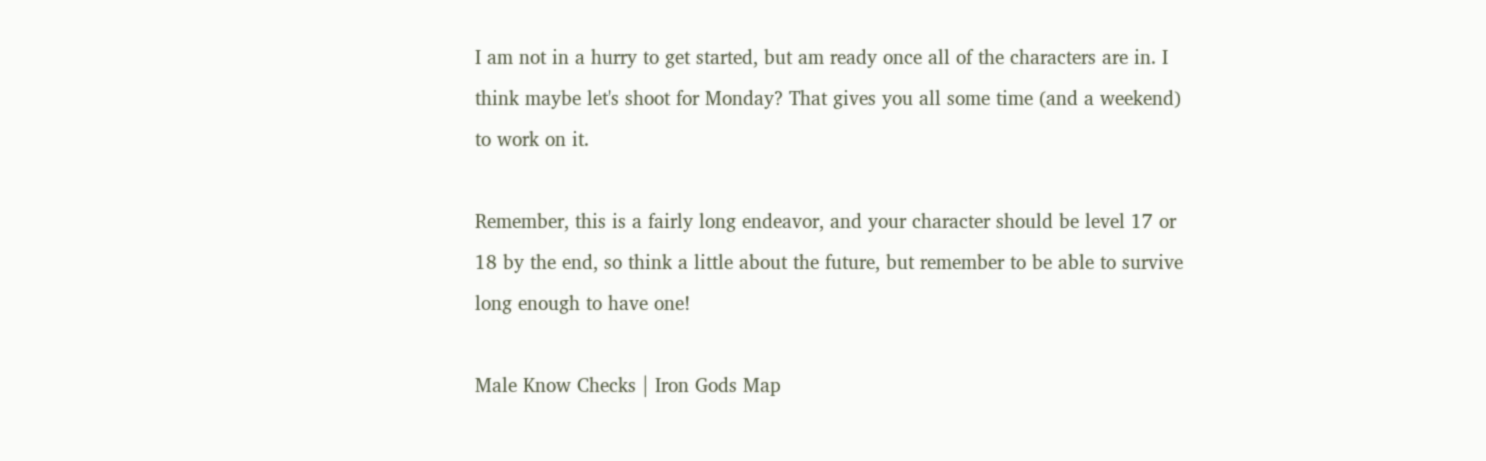I am not in a hurry to get started, but am ready once all of the characters are in. I think maybe let's shoot for Monday? That gives you all some time (and a weekend) to work on it.

Remember, this is a fairly long endeavor, and your character should be level 17 or 18 by the end, so think a little about the future, but remember to be able to survive long enough to have one!

Male Know Checks | Iron Gods Map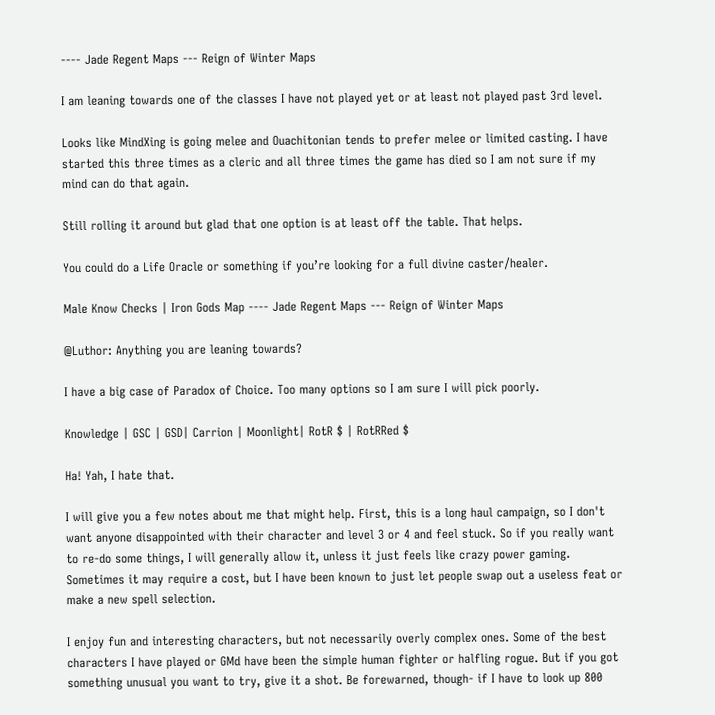---- Jade Regent Maps --- Reign of Winter Maps

I am leaning towards one of the classes I have not played yet or at least not played past 3rd level.

Looks like MindXing is going melee and Ouachitonian tends to prefer melee or limited casting. I have started this three times as a cleric and all three times the game has died so I am not sure if my mind can do that again.

Still rolling it around but glad that one option is at least off the table. That helps.

You could do a Life Oracle or something if you’re looking for a full divine caster/healer.

Male Know Checks | Iron Gods Map ---- Jade Regent Maps --- Reign of Winter Maps

@Luthor: Anything you are leaning towards?

I have a big case of Paradox of Choice. Too many options so I am sure I will pick poorly.

Knowledge | GSC | GSD| Carrion | Moonlight| RotR $ | RotRRed $

Ha! Yah, I hate that.

I will give you a few notes about me that might help. First, this is a long haul campaign, so I don't want anyone disappointed with their character and level 3 or 4 and feel stuck. So if you really want to re-do some things, I will generally allow it, unless it just feels like crazy power gaming. Sometimes it may require a cost, but I have been known to just let people swap out a useless feat or make a new spell selection.

I enjoy fun and interesting characters, but not necessarily overly complex ones. Some of the best characters I have played or GMd have been the simple human fighter or halfling rogue. But if you got something unusual you want to try, give it a shot. Be forewarned, though- if I have to look up 800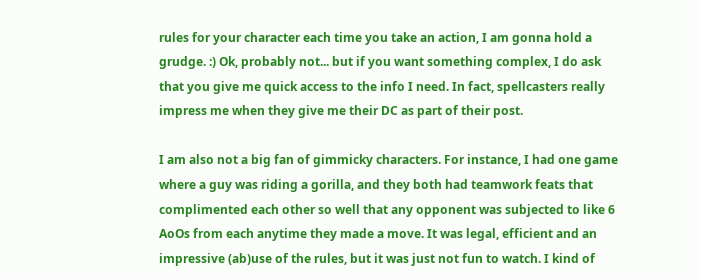rules for your character each time you take an action, I am gonna hold a grudge. :) Ok, probably not... but if you want something complex, I do ask that you give me quick access to the info I need. In fact, spellcasters really impress me when they give me their DC as part of their post.

I am also not a big fan of gimmicky characters. For instance, I had one game where a guy was riding a gorilla, and they both had teamwork feats that complimented each other so well that any opponent was subjected to like 6 AoOs from each anytime they made a move. It was legal, efficient and an impressive (ab)use of the rules, but it was just not fun to watch. I kind of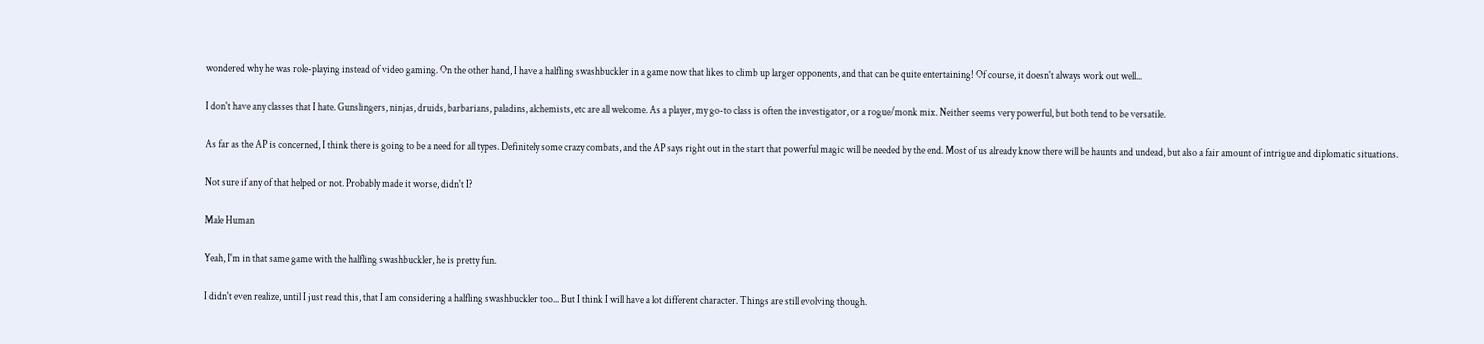wondered why he was role-playing instead of video gaming. On the other hand, I have a halfling swashbuckler in a game now that likes to climb up larger opponents, and that can be quite entertaining! Of course, it doesn't always work out well...

I don't have any classes that I hate. Gunslingers, ninjas, druids, barbarians, paladins, alchemists, etc are all welcome. As a player, my go-to class is often the investigator, or a rogue/monk mix. Neither seems very powerful, but both tend to be versatile.

As far as the AP is concerned, I think there is going to be a need for all types. Definitely some crazy combats, and the AP says right out in the start that powerful magic will be needed by the end. Most of us already know there will be haunts and undead, but also a fair amount of intrigue and diplomatic situations.

Not sure if any of that helped or not. Probably made it worse, didn't I?

Male Human

Yeah, I'm in that same game with the halfling swashbuckler, he is pretty fun.

I didn't even realize, until I just read this, that I am considering a halfling swashbuckler too... But I think I will have a lot different character. Things are still evolving though.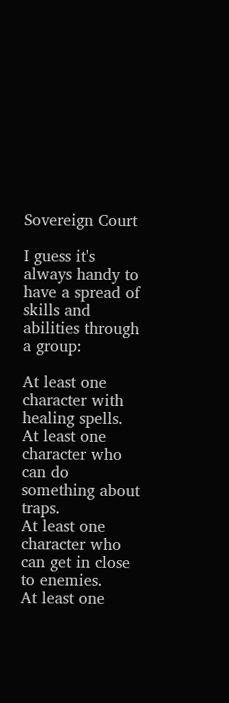Sovereign Court

I guess it's always handy to have a spread of skills and abilities through a group:

At least one character with healing spells.
At least one character who can do something about traps.
At least one character who can get in close to enemies.
At least one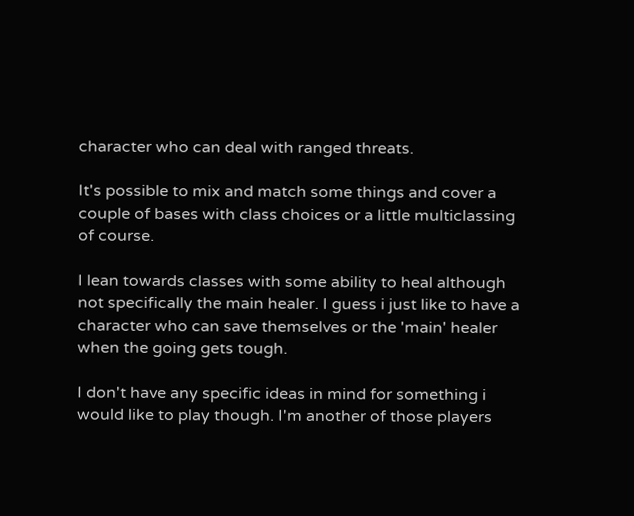character who can deal with ranged threats.

It's possible to mix and match some things and cover a couple of bases with class choices or a little multiclassing of course.

I lean towards classes with some ability to heal although not specifically the main healer. I guess i just like to have a character who can save themselves or the 'main' healer when the going gets tough.

I don't have any specific ideas in mind for something i would like to play though. I'm another of those players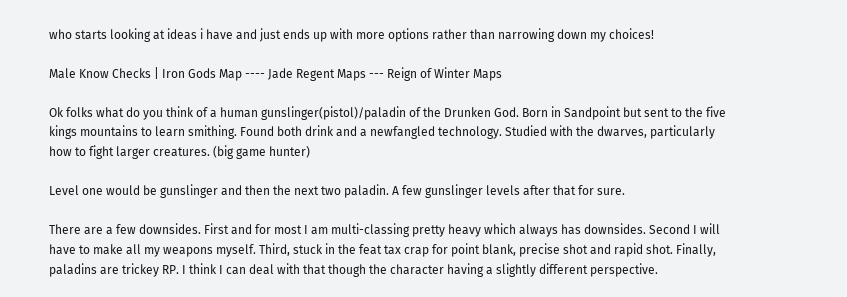who starts looking at ideas i have and just ends up with more options rather than narrowing down my choices!

Male Know Checks | Iron Gods Map ---- Jade Regent Maps --- Reign of Winter Maps

Ok folks what do you think of a human gunslinger(pistol)/paladin of the Drunken God. Born in Sandpoint but sent to the five kings mountains to learn smithing. Found both drink and a newfangled technology. Studied with the dwarves, particularly how to fight larger creatures. (big game hunter)

Level one would be gunslinger and then the next two paladin. A few gunslinger levels after that for sure.

There are a few downsides. First and for most I am multi-classing pretty heavy which always has downsides. Second I will have to make all my weapons myself. Third, stuck in the feat tax crap for point blank, precise shot and rapid shot. Finally, paladins are trickey RP. I think I can deal with that though the character having a slightly different perspective.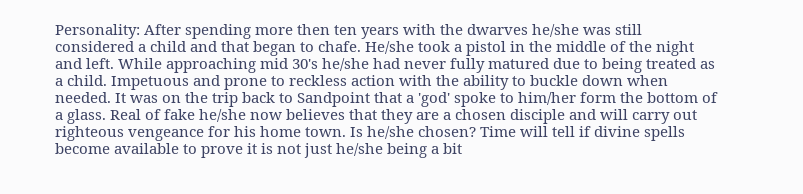Personality: After spending more then ten years with the dwarves he/she was still considered a child and that began to chafe. He/she took a pistol in the middle of the night and left. While approaching mid 30's he/she had never fully matured due to being treated as a child. Impetuous and prone to reckless action with the ability to buckle down when needed. It was on the trip back to Sandpoint that a 'god' spoke to him/her form the bottom of a glass. Real of fake he/she now believes that they are a chosen disciple and will carry out righteous vengeance for his home town. Is he/she chosen? Time will tell if divine spells become available to prove it is not just he/she being a bit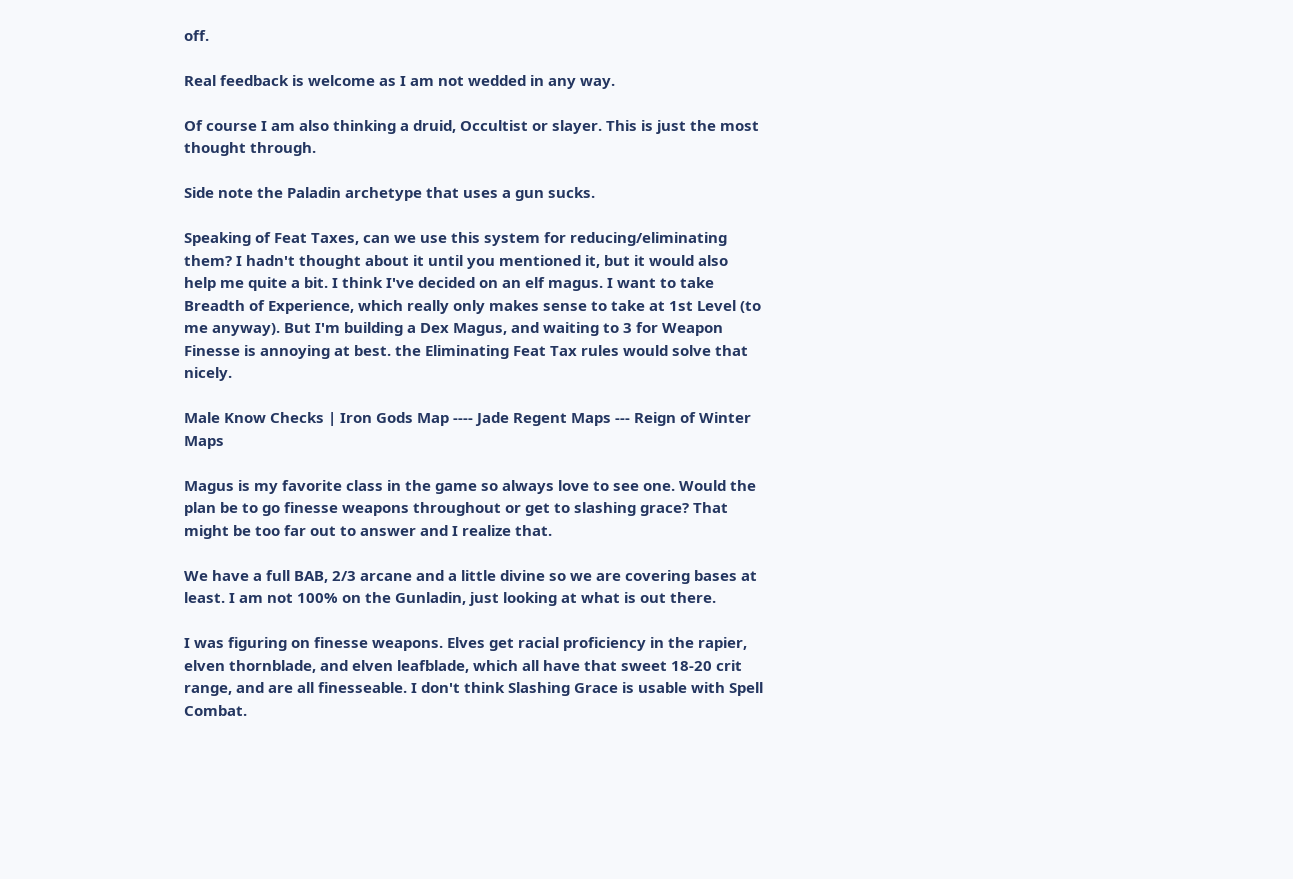off.

Real feedback is welcome as I am not wedded in any way.

Of course I am also thinking a druid, Occultist or slayer. This is just the most thought through.

Side note the Paladin archetype that uses a gun sucks.

Speaking of Feat Taxes, can we use this system for reducing/eliminating them? I hadn't thought about it until you mentioned it, but it would also help me quite a bit. I think I've decided on an elf magus. I want to take Breadth of Experience, which really only makes sense to take at 1st Level (to me anyway). But I'm building a Dex Magus, and waiting to 3 for Weapon Finesse is annoying at best. the Eliminating Feat Tax rules would solve that nicely.

Male Know Checks | Iron Gods Map ---- Jade Regent Maps --- Reign of Winter Maps

Magus is my favorite class in the game so always love to see one. Would the plan be to go finesse weapons throughout or get to slashing grace? That might be too far out to answer and I realize that.

We have a full BAB, 2/3 arcane and a little divine so we are covering bases at least. I am not 100% on the Gunladin, just looking at what is out there.

I was figuring on finesse weapons. Elves get racial proficiency in the rapier, elven thornblade, and elven leafblade, which all have that sweet 18-20 crit range, and are all finesseable. I don't think Slashing Grace is usable with Spell Combat.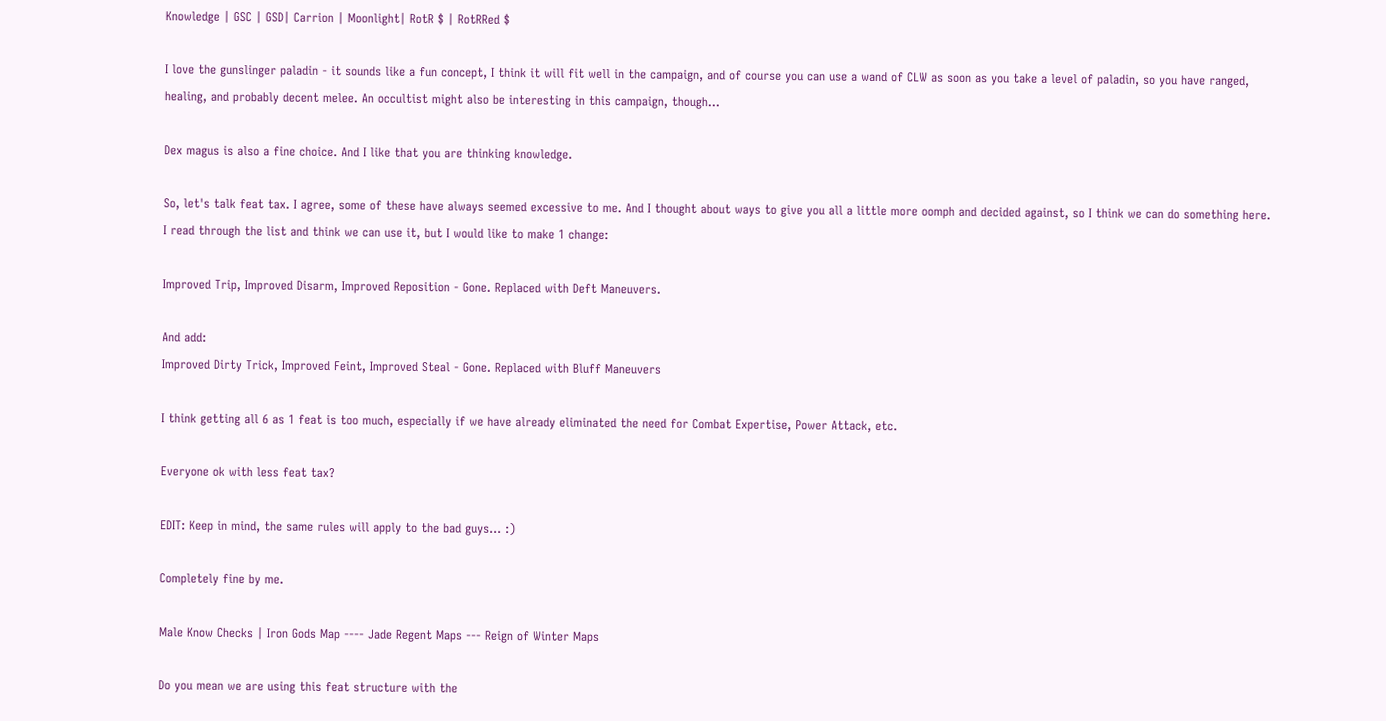Knowledge | GSC | GSD| Carrion | Moonlight| RotR $ | RotRRed $

I love the gunslinger paladin - it sounds like a fun concept, I think it will fit well in the campaign, and of course you can use a wand of CLW as soon as you take a level of paladin, so you have ranged, healing, and probably decent melee. An occultist might also be interesting in this campaign, though...

Dex magus is also a fine choice. And I like that you are thinking knowledge.

So, let's talk feat tax. I agree, some of these have always seemed excessive to me. And I thought about ways to give you all a little more oomph and decided against, so I think we can do something here. I read through the list and think we can use it, but I would like to make 1 change:

Improved Trip, Improved Disarm, Improved Reposition - Gone. Replaced with Deft Maneuvers.

And add:
Improved Dirty Trick, Improved Feint, Improved Steal - Gone. Replaced with Bluff Maneuvers

I think getting all 6 as 1 feat is too much, especially if we have already eliminated the need for Combat Expertise, Power Attack, etc.

Everyone ok with less feat tax?

EDIT: Keep in mind, the same rules will apply to the bad guys... :)

Completely fine by me.

Male Know Checks | Iron Gods Map ---- Jade Regent Maps --- Reign of Winter Maps

Do you mean we are using this feat structure with the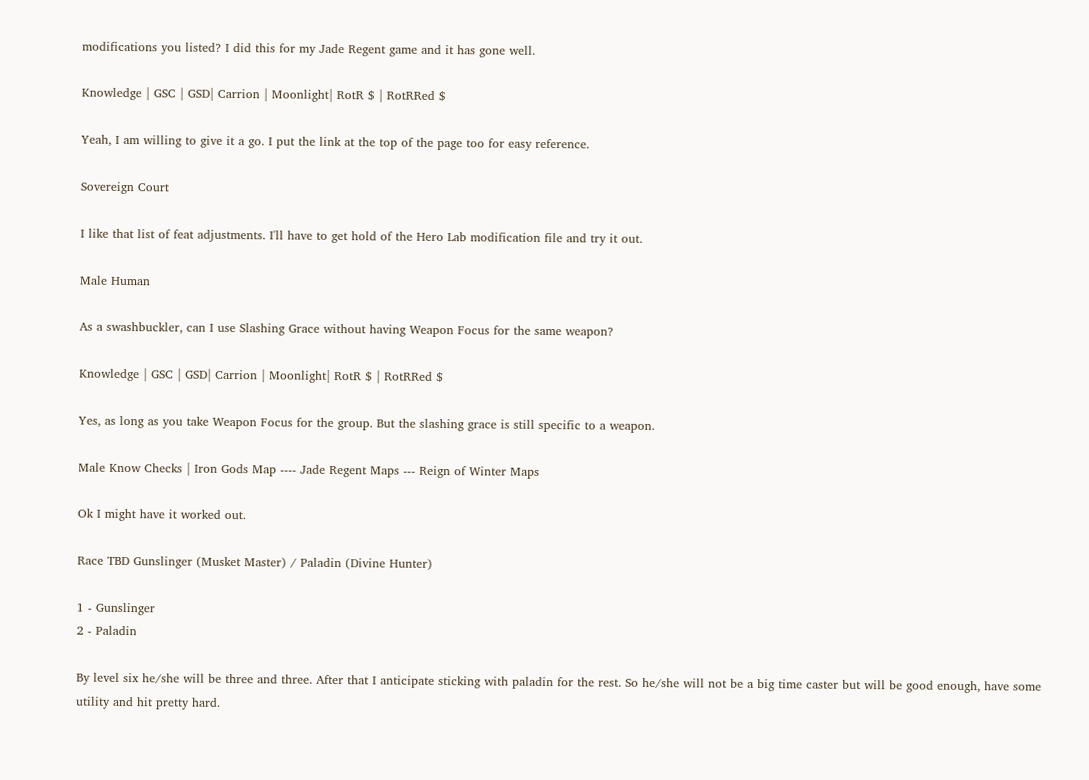modifications you listed? I did this for my Jade Regent game and it has gone well.

Knowledge | GSC | GSD| Carrion | Moonlight| RotR $ | RotRRed $

Yeah, I am willing to give it a go. I put the link at the top of the page too for easy reference.

Sovereign Court

I like that list of feat adjustments. I'll have to get hold of the Hero Lab modification file and try it out.

Male Human

As a swashbuckler, can I use Slashing Grace without having Weapon Focus for the same weapon?

Knowledge | GSC | GSD| Carrion | Moonlight| RotR $ | RotRRed $

Yes, as long as you take Weapon Focus for the group. But the slashing grace is still specific to a weapon.

Male Know Checks | Iron Gods Map ---- Jade Regent Maps --- Reign of Winter Maps

Ok I might have it worked out.

Race TBD Gunslinger (Musket Master) / Paladin (Divine Hunter)

1 - Gunslinger
2 - Paladin

By level six he/she will be three and three. After that I anticipate sticking with paladin for the rest. So he/she will not be a big time caster but will be good enough, have some utility and hit pretty hard.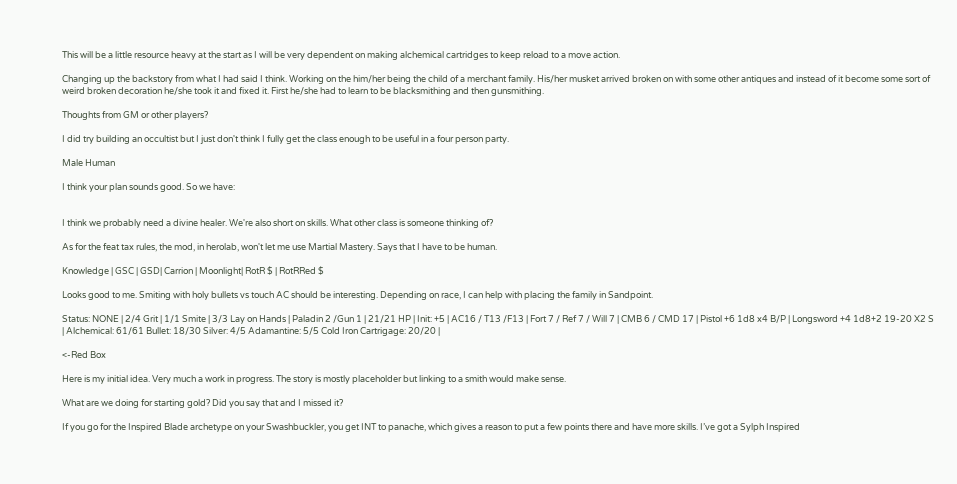This will be a little resource heavy at the start as I will be very dependent on making alchemical cartridges to keep reload to a move action.

Changing up the backstory from what I had said I think. Working on the him/her being the child of a merchant family. His/her musket arrived broken on with some other antiques and instead of it become some sort of weird broken decoration he/she took it and fixed it. First he/she had to learn to be blacksmithing and then gunsmithing.

Thoughts from GM or other players?

I did try building an occultist but I just don't think I fully get the class enough to be useful in a four person party.

Male Human

I think your plan sounds good. So we have:


I think we probably need a divine healer. We're also short on skills. What other class is someone thinking of?

As for the feat tax rules, the mod, in herolab, won't let me use Martial Mastery. Says that I have to be human.

Knowledge | GSC | GSD| Carrion | Moonlight| RotR $ | RotRRed $

Looks good to me. Smiting with holy bullets vs touch AC should be interesting. Depending on race, I can help with placing the family in Sandpoint.

Status: NONE | 2/4 Grit | 1/1 Smite | 3/3 Lay on Hands | Paladin 2 /Gun 1 | 21/21 HP | Init: +5 | AC16 / T13 /F13 | Fort 7 / Ref 7 / Will 7 | CMB 6 / CMD 17 | Pistol +6 1d8 x4 B/P | Longsword +4 1d8+2 19-20 X2 S | Alchemical: 61/61 Bullet: 18/30 Silver: 4/5 Adamantine: 5/5 Cold Iron Cartrigage: 20/20 |

<-Red Box

Here is my initial idea. Very much a work in progress. The story is mostly placeholder but linking to a smith would make sense.

What are we doing for starting gold? Did you say that and I missed it?

If you go for the Inspired Blade archetype on your Swashbuckler, you get INT to panache, which gives a reason to put a few points there and have more skills. I’ve got a Sylph Inspired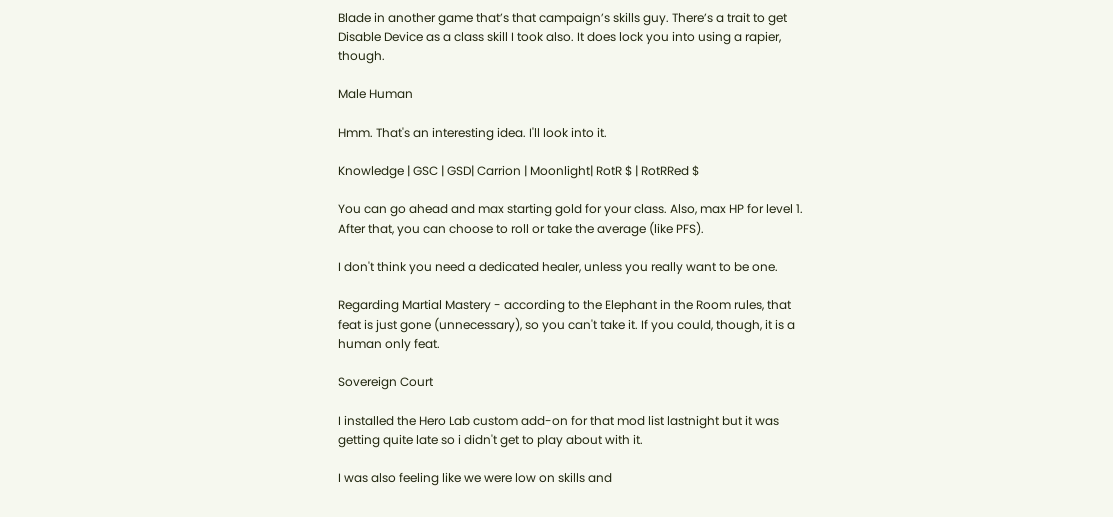Blade in another game that’s that campaign’s skills guy. There’s a trait to get Disable Device as a class skill I took also. It does lock you into using a rapier, though.

Male Human

Hmm. That's an interesting idea. I'll look into it.

Knowledge | GSC | GSD| Carrion | Moonlight| RotR $ | RotRRed $

You can go ahead and max starting gold for your class. Also, max HP for level 1. After that, you can choose to roll or take the average (like PFS).

I don't think you need a dedicated healer, unless you really want to be one.

Regarding Martial Mastery - according to the Elephant in the Room rules, that feat is just gone (unnecessary), so you can't take it. If you could, though, it is a human only feat.

Sovereign Court

I installed the Hero Lab custom add-on for that mod list lastnight but it was getting quite late so i didn't get to play about with it.

I was also feeling like we were low on skills and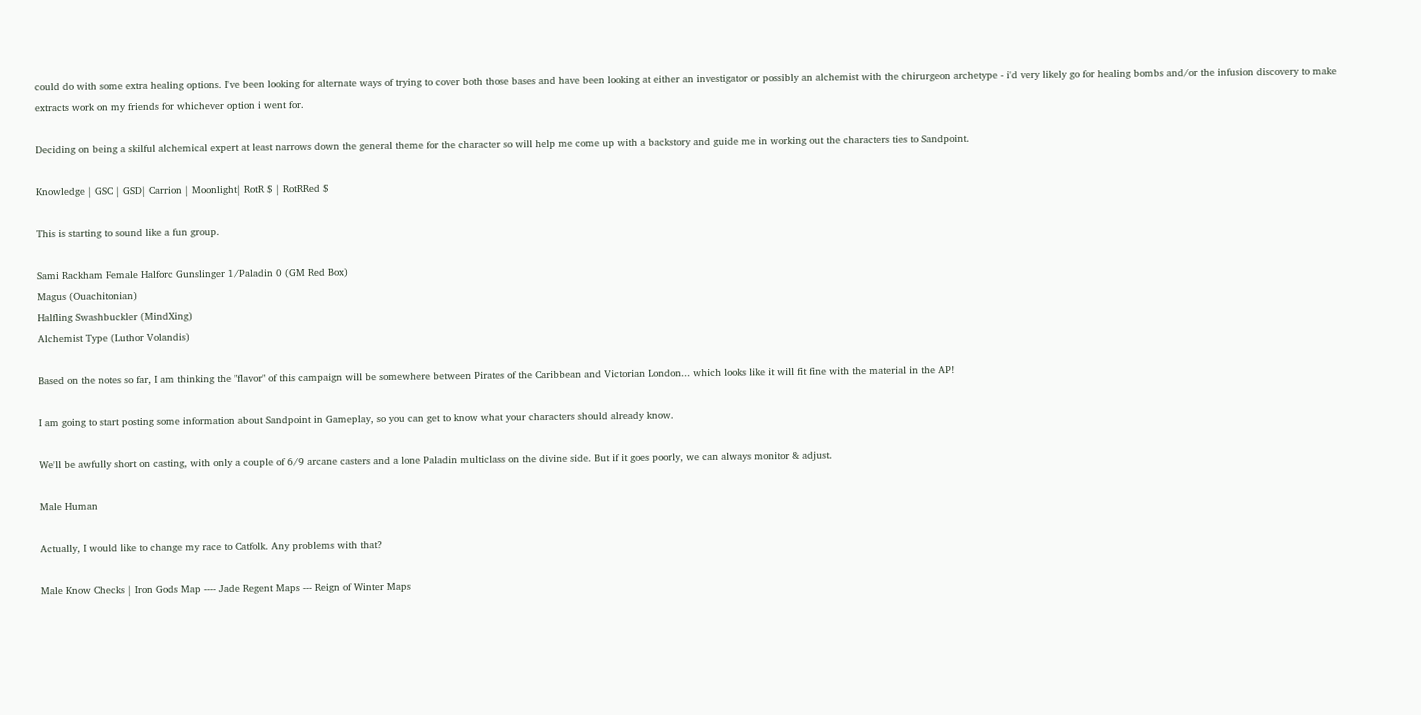could do with some extra healing options. I've been looking for alternate ways of trying to cover both those bases and have been looking at either an investigator or possibly an alchemist with the chirurgeon archetype - i'd very likely go for healing bombs and/or the infusion discovery to make extracts work on my friends for whichever option i went for.

Deciding on being a skilful alchemical expert at least narrows down the general theme for the character so will help me come up with a backstory and guide me in working out the characters ties to Sandpoint.

Knowledge | GSC | GSD| Carrion | Moonlight| RotR $ | RotRRed $

This is starting to sound like a fun group.

Sami Rackham Female Halforc Gunslinger 1/Paladin 0 (GM Red Box)
Magus (Ouachitonian)
Halfling Swashbuckler (MindXing)
Alchemist Type (Luthor Volandis)

Based on the notes so far, I am thinking the "flavor" of this campaign will be somewhere between Pirates of the Caribbean and Victorian London... which looks like it will fit fine with the material in the AP!

I am going to start posting some information about Sandpoint in Gameplay, so you can get to know what your characters should already know.

We'll be awfully short on casting, with only a couple of 6/9 arcane casters and a lone Paladin multiclass on the divine side. But if it goes poorly, we can always monitor & adjust.

Male Human

Actually, I would like to change my race to Catfolk. Any problems with that?

Male Know Checks | Iron Gods Map ---- Jade Regent Maps --- Reign of Winter Maps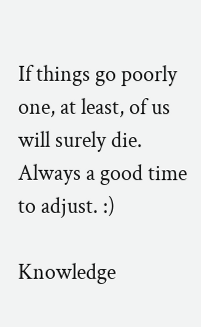If things go poorly one, at least, of us will surely die. Always a good time to adjust. :)

Knowledge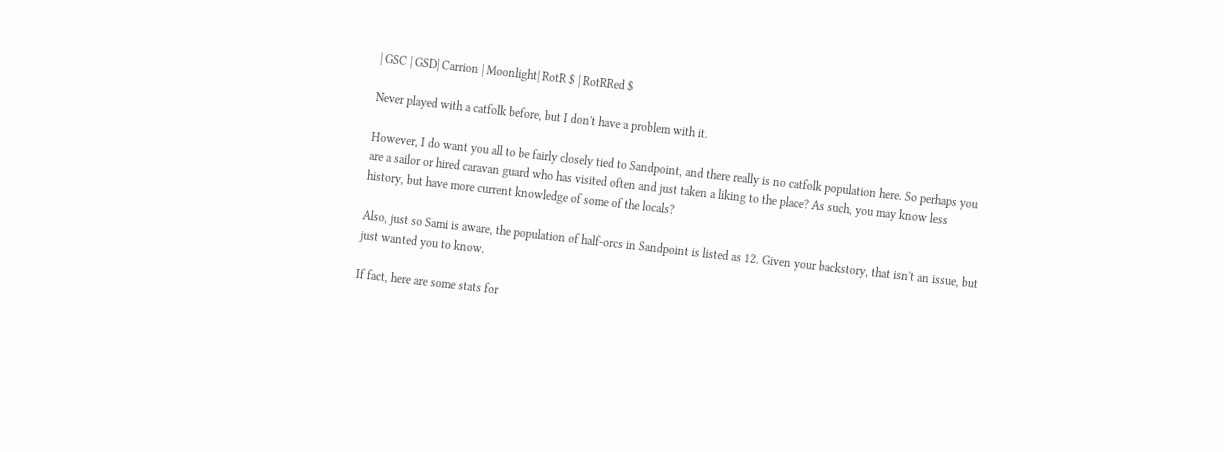| GSC | GSD| Carrion | Moonlight| RotR $ | RotRRed $

Never played with a catfolk before, but I don't have a problem with it.

However, I do want you all to be fairly closely tied to Sandpoint, and there really is no catfolk population here. So perhaps you are a sailor or hired caravan guard who has visited often and just taken a liking to the place? As such, you may know less history, but have more current knowledge of some of the locals?

Also, just so Sami is aware, the population of half-orcs in Sandpoint is listed as 12. Given your backstory, that isn't an issue, but just wanted you to know.

If fact, here are some stats for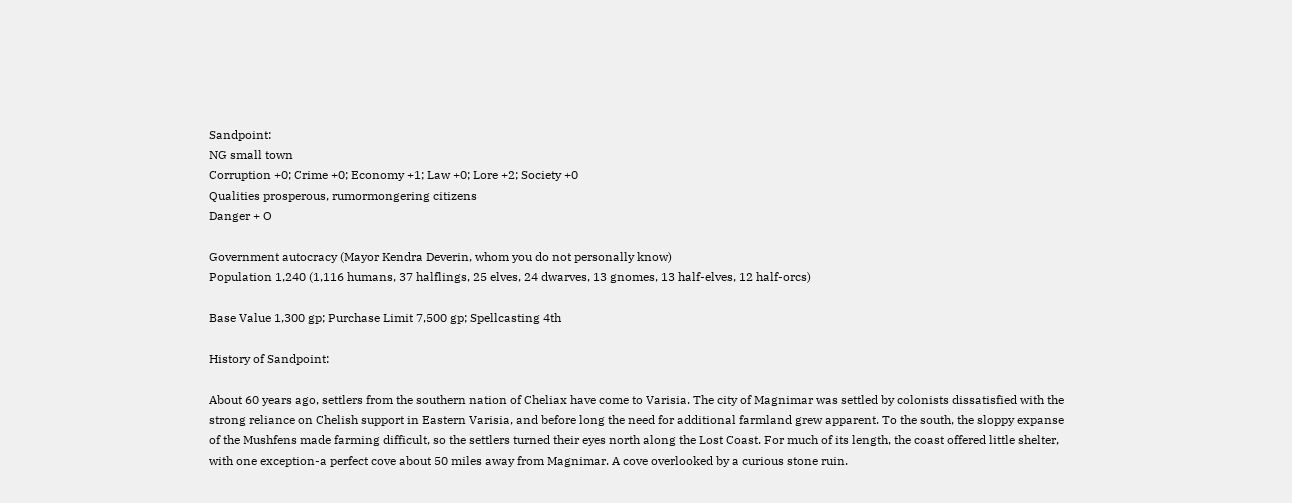Sandpoint:
NG small town
Corruption +0; Crime +0; Economy +1; Law +0; Lore +2; Society +0
Qualities prosperous, rumormongering citizens
Danger + O

Government autocracy (Mayor Kendra Deverin, whom you do not personally know)
Population 1,240 (1,116 humans, 37 halflings, 25 elves, 24 dwarves, 13 gnomes, 13 half-elves, 12 half-orcs)

Base Value 1,300 gp; Purchase Limit 7,500 gp; Spellcasting 4th

History of Sandpoint:

About 60 years ago, settlers from the southern nation of Cheliax have come to Varisia. The city of Magnimar was settled by colonists dissatisfied with the strong reliance on Chelish support in Eastern Varisia, and before long the need for additional farmland grew apparent. To the south, the sloppy expanse of the Mushfens made farming difficult, so the settlers turned their eyes north along the Lost Coast. For much of its length, the coast offered little shelter, with one exception-a perfect cove about 50 miles away from Magnimar. A cove overlooked by a curious stone ruin.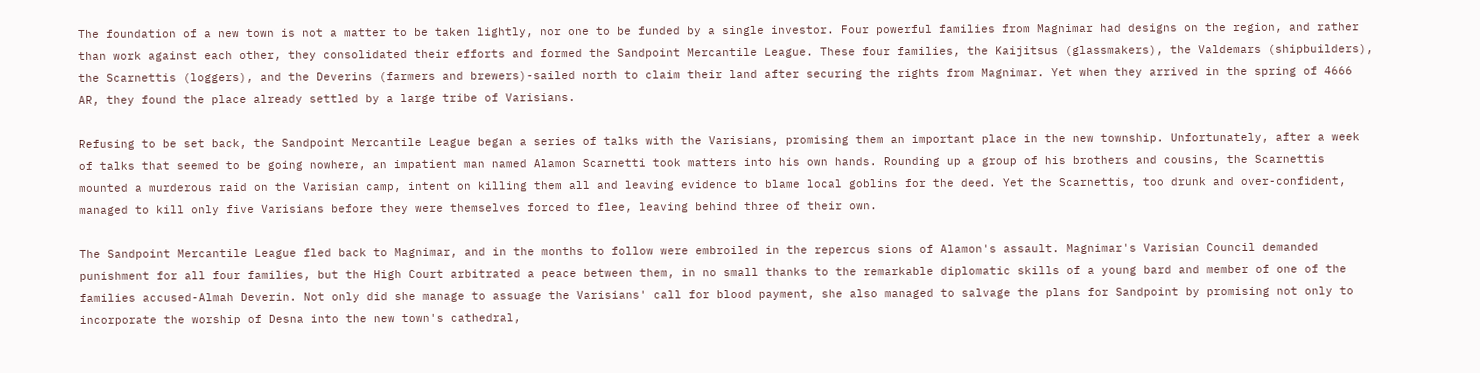The foundation of a new town is not a matter to be taken lightly, nor one to be funded by a single investor. Four powerful families from Magnimar had designs on the region, and rather than work against each other, they consolidated their efforts and formed the Sandpoint Mercantile League. These four families, the Kaijitsus (glassmakers), the Valdemars (shipbuilders), the Scarnettis (loggers), and the Deverins (farmers and brewers)-sailed north to claim their land after securing the rights from Magnimar. Yet when they arrived in the spring of 4666 AR, they found the place already settled by a large tribe of Varisians.

Refusing to be set back, the Sandpoint Mercantile League began a series of talks with the Varisians, promising them an important place in the new township. Unfortunately, after a week of talks that seemed to be going nowhere, an impatient man named Alamon Scarnetti took matters into his own hands. Rounding up a group of his brothers and cousins, the Scarnettis mounted a murderous raid on the Varisian camp, intent on killing them all and leaving evidence to blame local goblins for the deed. Yet the Scarnettis, too drunk and over-confident, managed to kill only five Varisians before they were themselves forced to flee, leaving behind three of their own.

The Sandpoint Mercantile League fled back to Magnimar, and in the months to follow were embroiled in the repercus sions of Alamon's assault. Magnimar's Varisian Council demanded punishment for all four families, but the High Court arbitrated a peace between them, in no small thanks to the remarkable diplomatic skills of a young bard and member of one of the families accused-Almah Deverin. Not only did she manage to assuage the Varisians' call for blood payment, she also managed to salvage the plans for Sandpoint by promising not only to incorporate the worship of Desna into the new town's cathedral,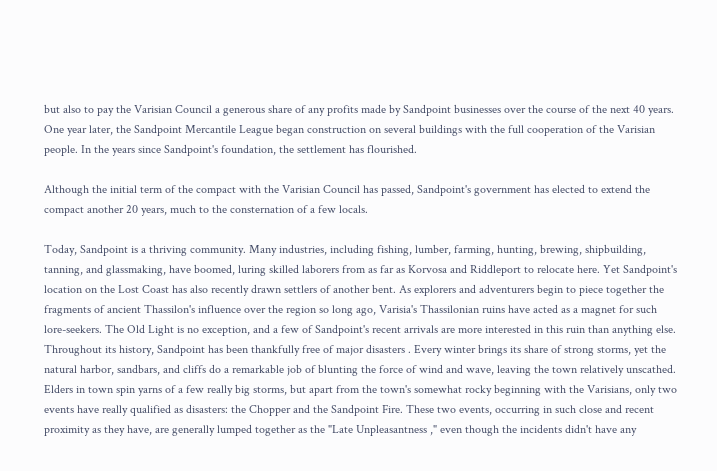but also to pay the Varisian Council a generous share of any profits made by Sandpoint businesses over the course of the next 40 years. One year later, the Sandpoint Mercantile League began construction on several buildings with the full cooperation of the Varisian people. In the years since Sandpoint's foundation, the settlement has flourished.

Although the initial term of the compact with the Varisian Council has passed, Sandpoint's government has elected to extend the compact another 20 years, much to the consternation of a few locals.

Today, Sandpoint is a thriving community. Many industries, including fishing, lumber, farming, hunting, brewing, shipbuilding, tanning, and glassmaking, have boomed, luring skilled laborers from as far as Korvosa and Riddleport to relocate here. Yet Sandpoint's location on the Lost Coast has also recently drawn settlers of another bent. As explorers and adventurers begin to piece together the fragments of ancient Thassilon's influence over the region so long ago, Varisia's Thassilonian ruins have acted as a magnet for such lore-seekers. The Old Light is no exception, and a few of Sandpoint's recent arrivals are more interested in this ruin than anything else. Throughout its history, Sandpoint has been thankfully free of major disasters . Every winter brings its share of strong storms, yet the natural harbor, sandbars, and cliffs do a remarkable job of blunting the force of wind and wave, leaving the town relatively unscathed. Elders in town spin yarns of a few really big storms, but apart from the town's somewhat rocky beginning with the Varisians, only two events have really qualified as disasters: the Chopper and the Sandpoint Fire. These two events, occurring in such close and recent proximity as they have, are generally lumped together as the "Late Unpleasantness ," even though the incidents didn't have any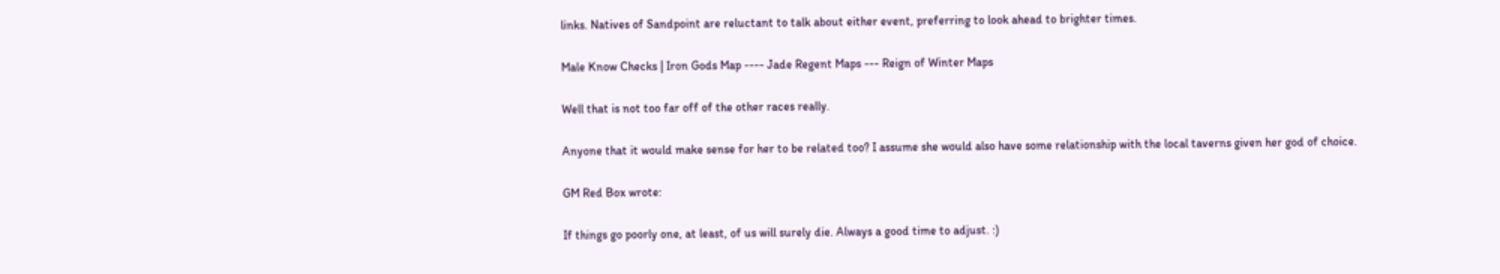links. Natives of Sandpoint are reluctant to talk about either event, preferring to look ahead to brighter times.

Male Know Checks | Iron Gods Map ---- Jade Regent Maps --- Reign of Winter Maps

Well that is not too far off of the other races really.

Anyone that it would make sense for her to be related too? I assume she would also have some relationship with the local taverns given her god of choice.

GM Red Box wrote:

If things go poorly one, at least, of us will surely die. Always a good time to adjust. :)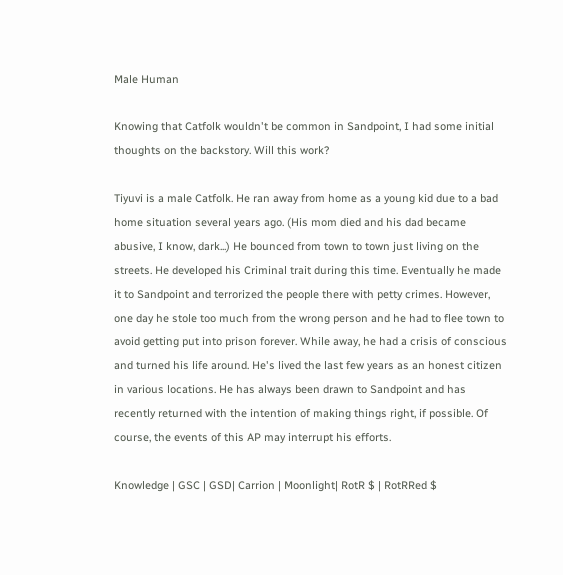Male Human

Knowing that Catfolk wouldn't be common in Sandpoint, I had some initial thoughts on the backstory. Will this work?

Tiyuvi is a male Catfolk. He ran away from home as a young kid due to a bad home situation several years ago. (His mom died and his dad became abusive, I know, dark...) He bounced from town to town just living on the streets. He developed his Criminal trait during this time. Eventually he made it to Sandpoint and terrorized the people there with petty crimes. However, one day he stole too much from the wrong person and he had to flee town to avoid getting put into prison forever. While away, he had a crisis of conscious and turned his life around. He's lived the last few years as an honest citizen in various locations. He has always been drawn to Sandpoint and has recently returned with the intention of making things right, if possible. Of course, the events of this AP may interrupt his efforts.

Knowledge | GSC | GSD| Carrion | Moonlight| RotR $ | RotRRed $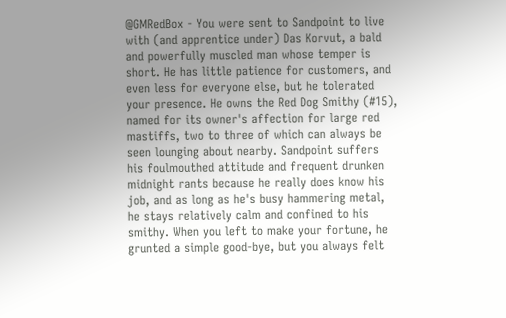@GMRedBox - You were sent to Sandpoint to live with (and apprentice under) Das Korvut, a bald and powerfully muscled man whose temper is short. He has little patience for customers, and even less for everyone else, but he tolerated your presence. He owns the Red Dog Smithy (#15), named for its owner's affection for large red mastiffs, two to three of which can always be seen lounging about nearby. Sandpoint suffers his foulmouthed attitude and frequent drunken midnight rants because he really does know his job, and as long as he's busy hammering metal, he stays relatively calm and confined to his smithy. When you left to make your fortune, he grunted a simple good-bye, but you always felt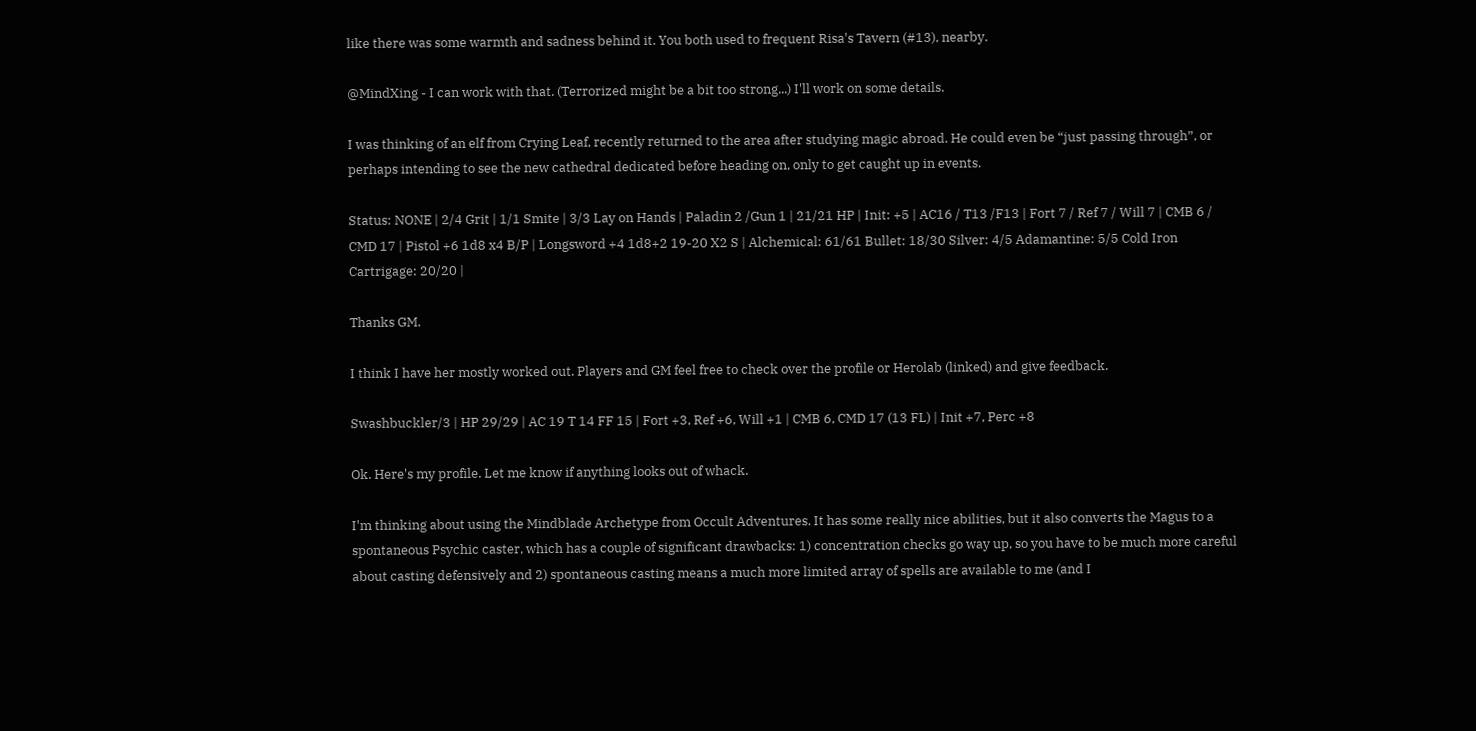like there was some warmth and sadness behind it. You both used to frequent Risa's Tavern (#13), nearby.

@MindXing - I can work with that. (Terrorized might be a bit too strong...) I'll work on some details.

I was thinking of an elf from Crying Leaf, recently returned to the area after studying magic abroad. He could even be “just passing through”, or perhaps intending to see the new cathedral dedicated before heading on, only to get caught up in events.

Status: NONE | 2/4 Grit | 1/1 Smite | 3/3 Lay on Hands | Paladin 2 /Gun 1 | 21/21 HP | Init: +5 | AC16 / T13 /F13 | Fort 7 / Ref 7 / Will 7 | CMB 6 / CMD 17 | Pistol +6 1d8 x4 B/P | Longsword +4 1d8+2 19-20 X2 S | Alchemical: 61/61 Bullet: 18/30 Silver: 4/5 Adamantine: 5/5 Cold Iron Cartrigage: 20/20 |

Thanks GM.

I think I have her mostly worked out. Players and GM feel free to check over the profile or Herolab (linked) and give feedback.

Swashbuckler/3 | HP 29/29 | AC 19 T 14 FF 15 | Fort +3, Ref +6, Will +1 | CMB 6, CMD 17 (13 FL) | Init +7, Perc +8

Ok. Here's my profile. Let me know if anything looks out of whack.

I'm thinking about using the Mindblade Archetype from Occult Adventures. It has some really nice abilities, but it also converts the Magus to a spontaneous Psychic caster, which has a couple of significant drawbacks: 1) concentration checks go way up, so you have to be much more careful about casting defensively and 2) spontaneous casting means a much more limited array of spells are available to me (and I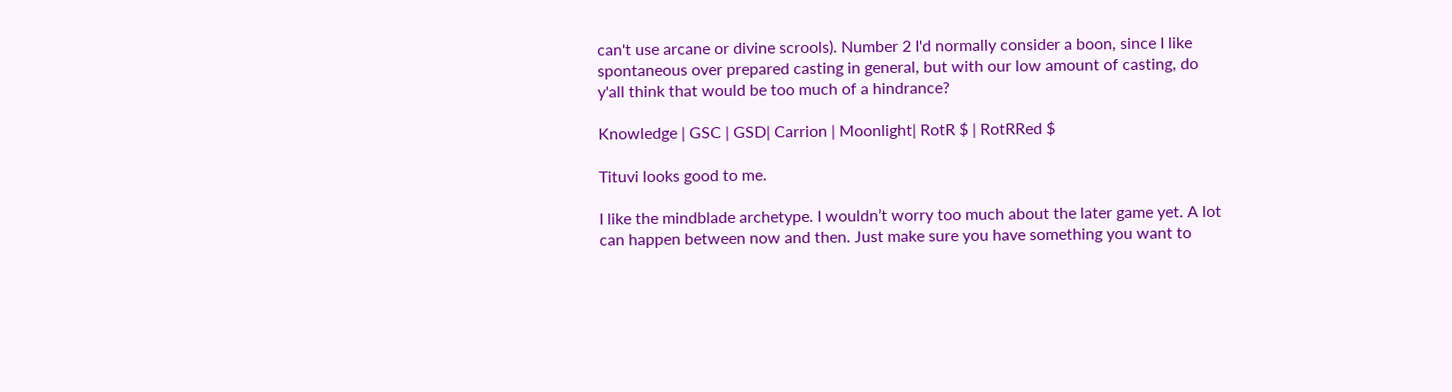can't use arcane or divine scrools). Number 2 I'd normally consider a boon, since I like spontaneous over prepared casting in general, but with our low amount of casting, do y'all think that would be too much of a hindrance?

Knowledge | GSC | GSD| Carrion | Moonlight| RotR $ | RotRRed $

Tituvi looks good to me.

I like the mindblade archetype. I wouldn’t worry too much about the later game yet. A lot can happen between now and then. Just make sure you have something you want to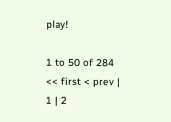play!

1 to 50 of 284 << first < prev | 1 | 2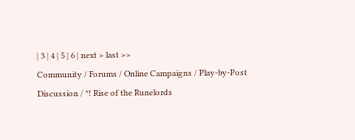| 3 | 4 | 5 | 6 | next > last >>
Community / Forums / Online Campaigns / Play-by-Post Discussion / *! Rise of the Runelords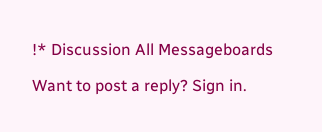!* Discussion All Messageboards

Want to post a reply? Sign in.